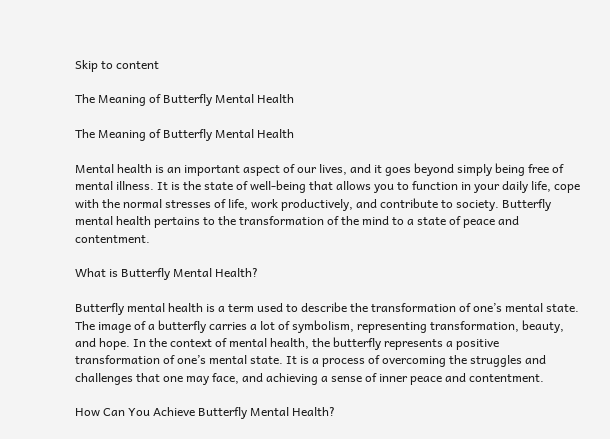Skip to content

The Meaning of Butterfly Mental Health

The Meaning of Butterfly Mental Health

Mental health is an important aspect of our lives, and it goes beyond simply being free of mental illness. It is the state of well-being that allows you to function in your daily life, cope with the normal stresses of life, work productively, and contribute to society. Butterfly mental health pertains to the transformation of the mind to a state of peace and contentment.

What is Butterfly Mental Health?

Butterfly mental health is a term used to describe the transformation of one’s mental state. The image of a butterfly carries a lot of symbolism, representing transformation, beauty, and hope. In the context of mental health, the butterfly represents a positive transformation of one’s mental state. It is a process of overcoming the struggles and challenges that one may face, and achieving a sense of inner peace and contentment.

How Can You Achieve Butterfly Mental Health?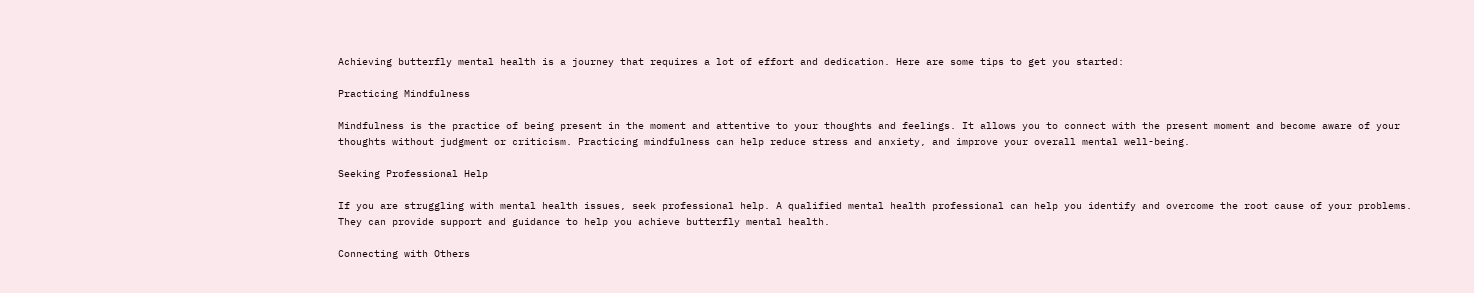Achieving butterfly mental health is a journey that requires a lot of effort and dedication. Here are some tips to get you started:

Practicing Mindfulness

Mindfulness is the practice of being present in the moment and attentive to your thoughts and feelings. It allows you to connect with the present moment and become aware of your thoughts without judgment or criticism. Practicing mindfulness can help reduce stress and anxiety, and improve your overall mental well-being.

Seeking Professional Help

If you are struggling with mental health issues, seek professional help. A qualified mental health professional can help you identify and overcome the root cause of your problems. They can provide support and guidance to help you achieve butterfly mental health.

Connecting with Others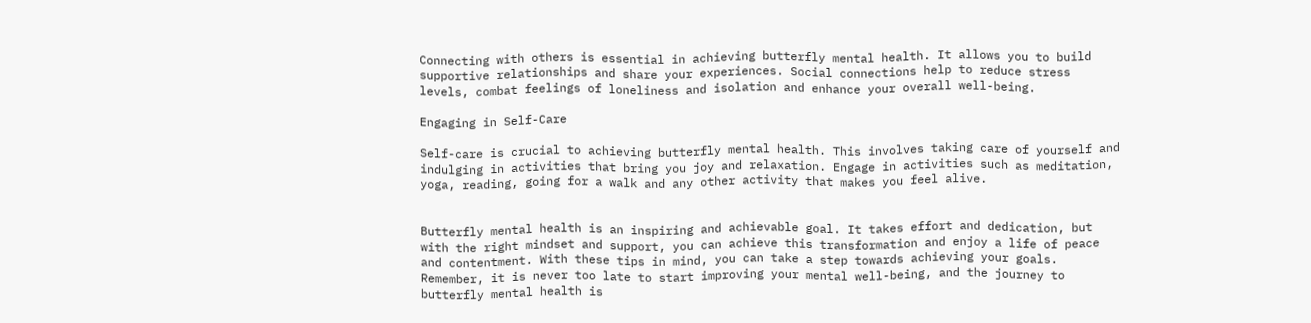Connecting with others is essential in achieving butterfly mental health. It allows you to build supportive relationships and share your experiences. Social connections help to reduce stress levels, combat feelings of loneliness and isolation and enhance your overall well-being.

Engaging in Self-Care

Self-care is crucial to achieving butterfly mental health. This involves taking care of yourself and indulging in activities that bring you joy and relaxation. Engage in activities such as meditation, yoga, reading, going for a walk and any other activity that makes you feel alive.


Butterfly mental health is an inspiring and achievable goal. It takes effort and dedication, but with the right mindset and support, you can achieve this transformation and enjoy a life of peace and contentment. With these tips in mind, you can take a step towards achieving your goals. Remember, it is never too late to start improving your mental well-being, and the journey to butterfly mental health is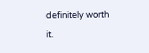definitely worth it.